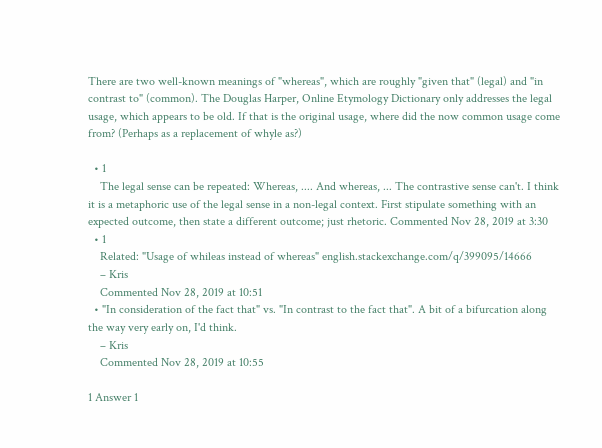There are two well-known meanings of "whereas", which are roughly "given that" (legal) and "in contrast to" (common). The Douglas Harper, Online Etymology Dictionary only addresses the legal usage, which appears to be old. If that is the original usage, where did the now common usage come from? (Perhaps as a replacement of whyle as?)

  • 1
    The legal sense can be repeated: Whereas, .... And whereas, ... The contrastive sense can't. I think it is a metaphoric use of the legal sense in a non-legal context. First stipulate something with an expected outcome, then state a different outcome; just rhetoric. Commented Nov 28, 2019 at 3:30
  • 1
    Related: "Usage of whileas instead of whereas" english.stackexchange.com/q/399095/14666
    – Kris
    Commented Nov 28, 2019 at 10:51
  • "In consideration of the fact that" vs. "In contrast to the fact that". A bit of a bifurcation along the way very early on, I'd think.
    – Kris
    Commented Nov 28, 2019 at 10:55

1 Answer 1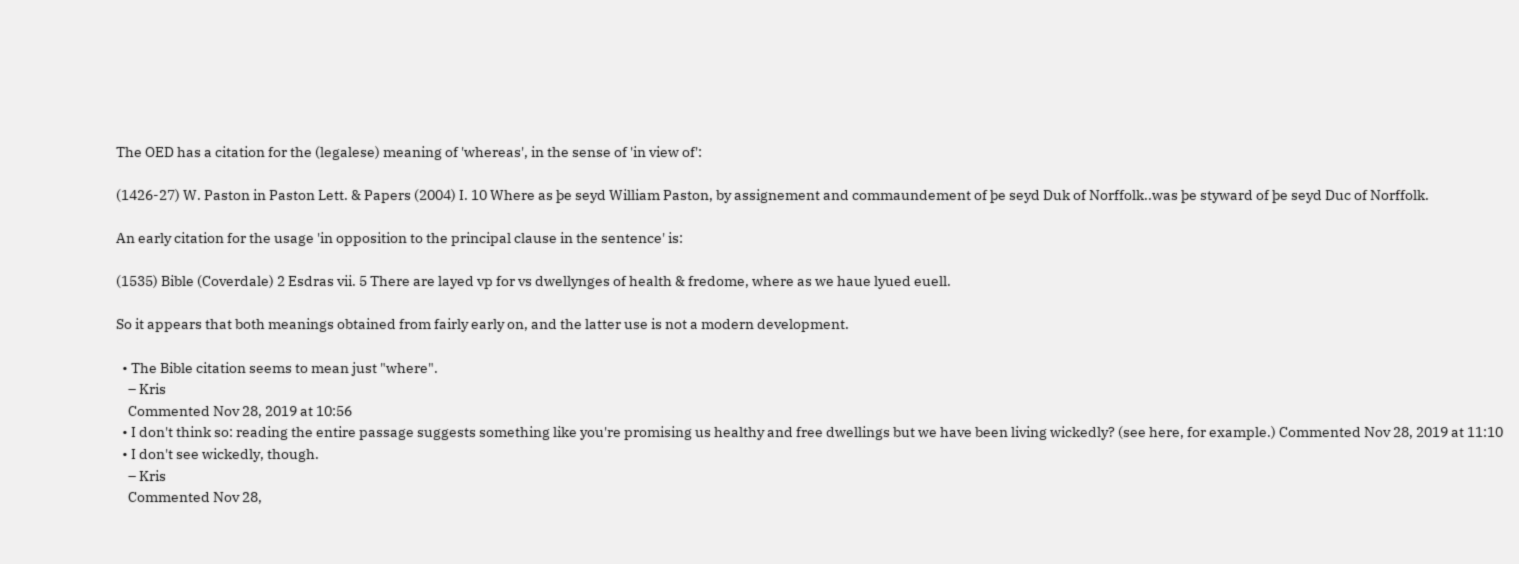The OED has a citation for the (legalese) meaning of 'whereas', in the sense of 'in view of':

(1426-27) W. Paston in Paston Lett. & Papers (2004) I. 10 Where as þe seyd William Paston, by assignement and commaundement of þe seyd Duk of Norffolk..was þe styward of þe seyd Duc of Norffolk.

An early citation for the usage 'in opposition to the principal clause in the sentence' is:

(1535) Bible (Coverdale) 2 Esdras vii. 5 There are layed vp for vs dwellynges of health & fredome, where as we haue lyued euell.

So it appears that both meanings obtained from fairly early on, and the latter use is not a modern development.

  • The Bible citation seems to mean just "where".
    – Kris
    Commented Nov 28, 2019 at 10:56
  • I don't think so: reading the entire passage suggests something like you're promising us healthy and free dwellings but we have been living wickedly? (see here, for example.) Commented Nov 28, 2019 at 11:10
  • I don't see wickedly, though.
    – Kris
    Commented Nov 28,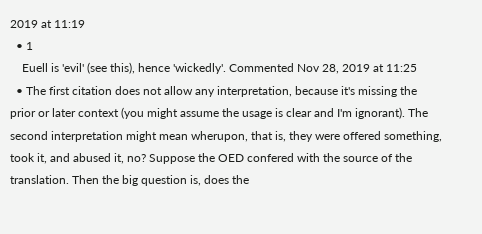2019 at 11:19
  • 1
    Euell is 'evil' (see this), hence 'wickedly'. Commented Nov 28, 2019 at 11:25
  • The first citation does not allow any interpretation, because it's missing the prior or later context (you might assume the usage is clear and I'm ignorant). The second interpretation might mean wherupon, that is, they were offered something, took it, and abused it, no? Suppose the OED confered with the source of the translation. Then the big question is, does the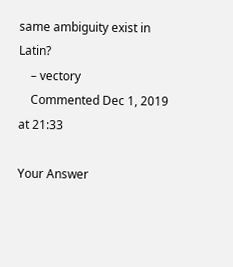same ambiguity exist in Latin?
    – vectory
    Commented Dec 1, 2019 at 21:33

Your Answer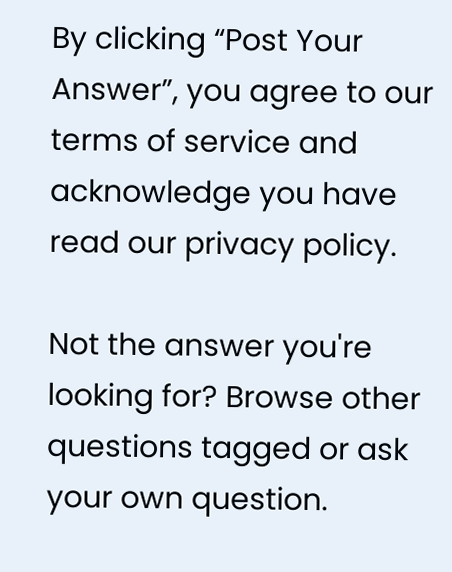By clicking “Post Your Answer”, you agree to our terms of service and acknowledge you have read our privacy policy.

Not the answer you're looking for? Browse other questions tagged or ask your own question.